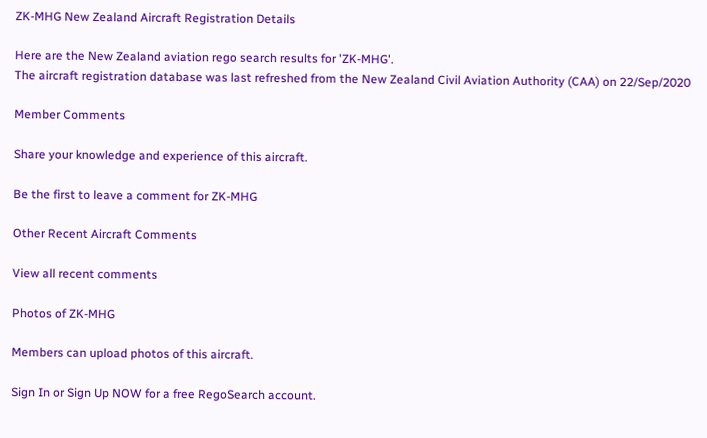ZK-MHG New Zealand Aircraft Registration Details

Here are the New Zealand aviation rego search results for 'ZK-MHG'.
The aircraft registration database was last refreshed from the New Zealand Civil Aviation Authority (CAA) on 22/Sep/2020

Member Comments

Share your knowledge and experience of this aircraft.

Be the first to leave a comment for ZK-MHG

Other Recent Aircraft Comments

View all recent comments

Photos of ZK-MHG

Members can upload photos of this aircraft.

Sign In or Sign Up NOW for a free RegoSearch account.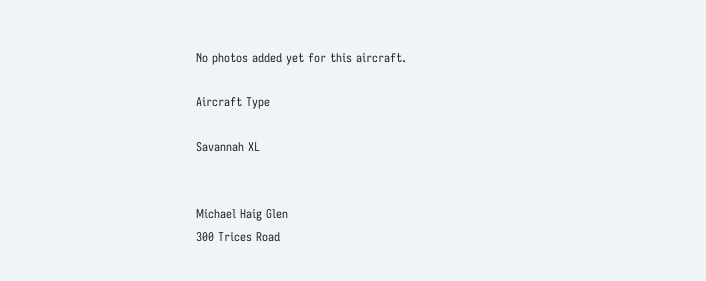No photos added yet for this aircraft.

Aircraft Type

Savannah XL


Michael Haig Glen
300 Trices Road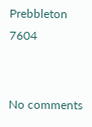Prebbleton 7604


No comments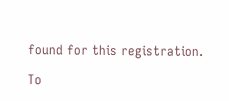found for this registration.

To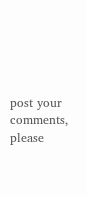post your comments, please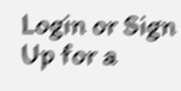Login or Sign Up for a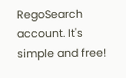RegoSearch account. It's simple and free!